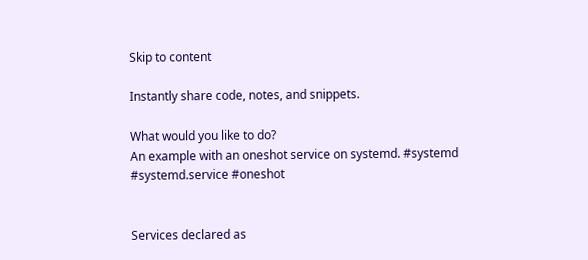Skip to content

Instantly share code, notes, and snippets.

What would you like to do?
An example with an oneshot service on systemd. #systemd #systemd.service #oneshot


Services declared as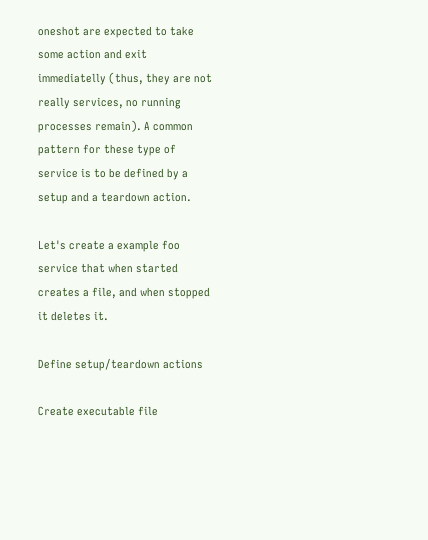oneshot are expected to take some action and exit immediatelly (thus, they are not really services, no running processes remain). A common pattern for these type of service is to be defined by a setup and a teardown action.

Let's create a example foo service that when started creates a file, and when stopped it deletes it.

Define setup/teardown actions

Create executable file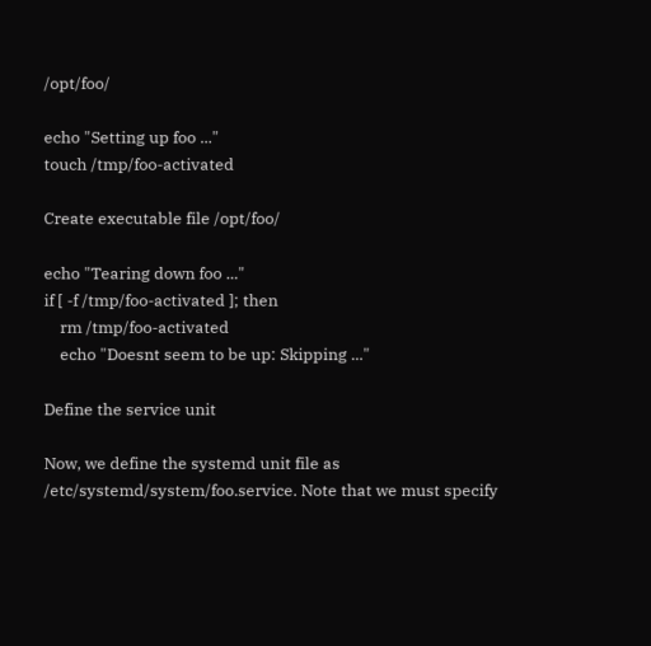/opt/foo/

echo "Setting up foo ..."
touch /tmp/foo-activated

Create executable file /opt/foo/

echo "Tearing down foo ..."
if [ -f /tmp/foo-activated ]; then
    rm /tmp/foo-activated
    echo "Doesnt seem to be up: Skipping ..."

Define the service unit

Now, we define the systemd unit file as /etc/systemd/system/foo.service. Note that we must specify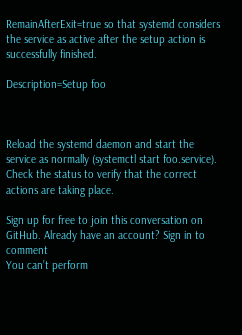RemainAfterExit=true so that systemd considers the service as active after the setup action is successfully finished.

Description=Setup foo



Reload the systemd daemon and start the service as normally (systemctl start foo.service). Check the status to verify that the correct actions are taking place.

Sign up for free to join this conversation on GitHub. Already have an account? Sign in to comment
You can’t perform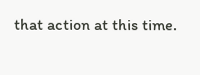that action at this time.